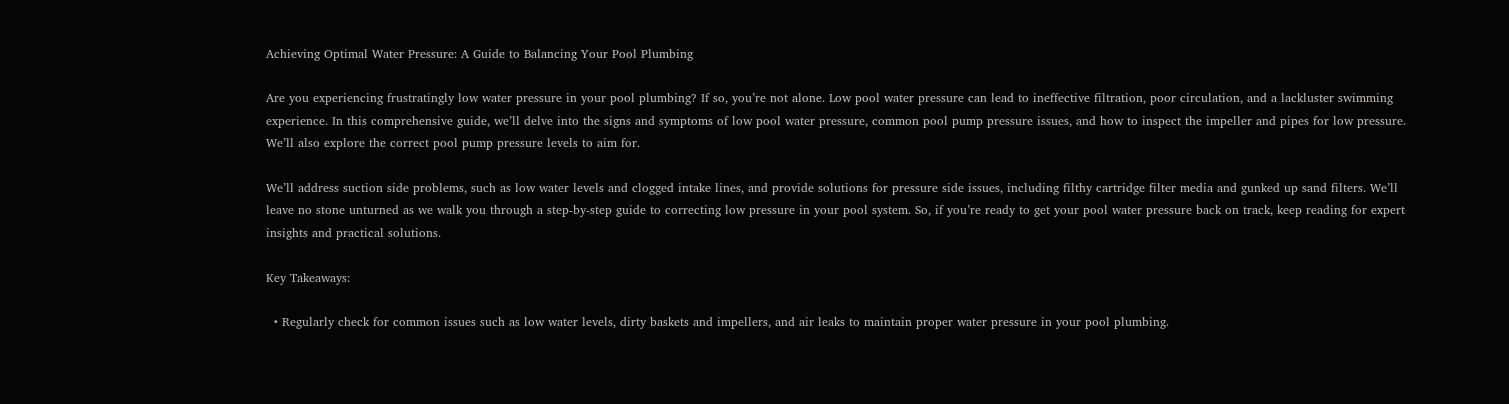Achieving Optimal Water Pressure: A Guide to Balancing Your Pool Plumbing

Are you experiencing frustratingly low water pressure in your pool plumbing? If so, you’re not alone. Low pool water pressure can lead to ineffective filtration, poor circulation, and a lackluster swimming experience. In this comprehensive guide, we’ll delve into the signs and symptoms of low pool water pressure, common pool pump pressure issues, and how to inspect the impeller and pipes for low pressure. We’ll also explore the correct pool pump pressure levels to aim for.

We’ll address suction side problems, such as low water levels and clogged intake lines, and provide solutions for pressure side issues, including filthy cartridge filter media and gunked up sand filters. We’ll leave no stone unturned as we walk you through a step-by-step guide to correcting low pressure in your pool system. So, if you’re ready to get your pool water pressure back on track, keep reading for expert insights and practical solutions.

Key Takeaways:

  • Regularly check for common issues such as low water levels, dirty baskets and impellers, and air leaks to maintain proper water pressure in your pool plumbing.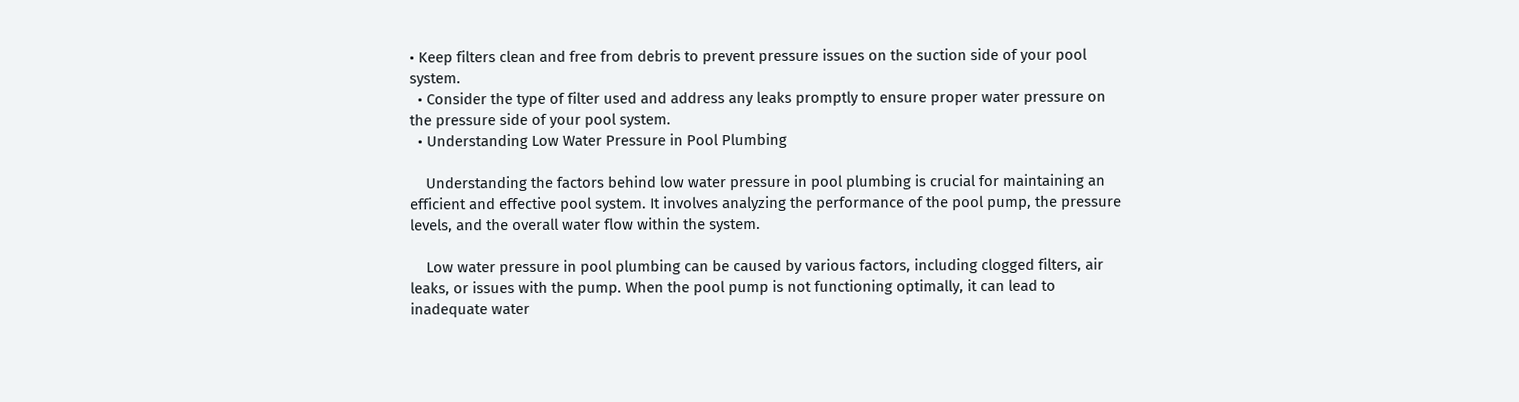• Keep filters clean and free from debris to prevent pressure issues on the suction side of your pool system.
  • Consider the type of filter used and address any leaks promptly to ensure proper water pressure on the pressure side of your pool system.
  • Understanding Low Water Pressure in Pool Plumbing

    Understanding the factors behind low water pressure in pool plumbing is crucial for maintaining an efficient and effective pool system. It involves analyzing the performance of the pool pump, the pressure levels, and the overall water flow within the system.

    Low water pressure in pool plumbing can be caused by various factors, including clogged filters, air leaks, or issues with the pump. When the pool pump is not functioning optimally, it can lead to inadequate water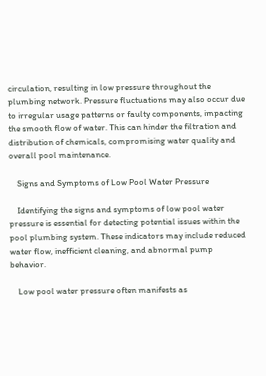circulation, resulting in low pressure throughout the plumbing network. Pressure fluctuations may also occur due to irregular usage patterns or faulty components, impacting the smooth flow of water. This can hinder the filtration and distribution of chemicals, compromising water quality and overall pool maintenance.

    Signs and Symptoms of Low Pool Water Pressure

    Identifying the signs and symptoms of low pool water pressure is essential for detecting potential issues within the pool plumbing system. These indicators may include reduced water flow, inefficient cleaning, and abnormal pump behavior.

    Low pool water pressure often manifests as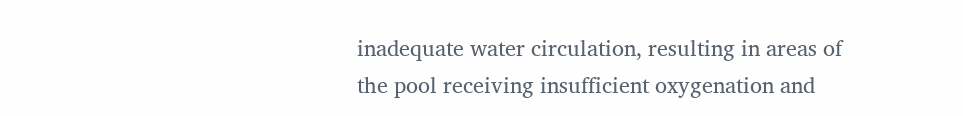inadequate water circulation, resulting in areas of the pool receiving insufficient oxygenation and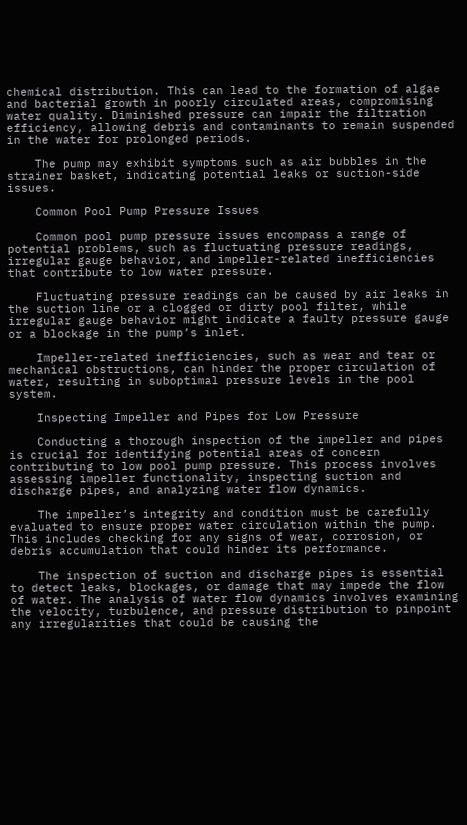chemical distribution. This can lead to the formation of algae and bacterial growth in poorly circulated areas, compromising water quality. Diminished pressure can impair the filtration efficiency, allowing debris and contaminants to remain suspended in the water for prolonged periods.

    The pump may exhibit symptoms such as air bubbles in the strainer basket, indicating potential leaks or suction-side issues.

    Common Pool Pump Pressure Issues

    Common pool pump pressure issues encompass a range of potential problems, such as fluctuating pressure readings, irregular gauge behavior, and impeller-related inefficiencies that contribute to low water pressure.

    Fluctuating pressure readings can be caused by air leaks in the suction line or a clogged or dirty pool filter, while irregular gauge behavior might indicate a faulty pressure gauge or a blockage in the pump’s inlet.

    Impeller-related inefficiencies, such as wear and tear or mechanical obstructions, can hinder the proper circulation of water, resulting in suboptimal pressure levels in the pool system.

    Inspecting Impeller and Pipes for Low Pressure

    Conducting a thorough inspection of the impeller and pipes is crucial for identifying potential areas of concern contributing to low pool pump pressure. This process involves assessing impeller functionality, inspecting suction and discharge pipes, and analyzing water flow dynamics.

    The impeller’s integrity and condition must be carefully evaluated to ensure proper water circulation within the pump. This includes checking for any signs of wear, corrosion, or debris accumulation that could hinder its performance.

    The inspection of suction and discharge pipes is essential to detect leaks, blockages, or damage that may impede the flow of water. The analysis of water flow dynamics involves examining the velocity, turbulence, and pressure distribution to pinpoint any irregularities that could be causing the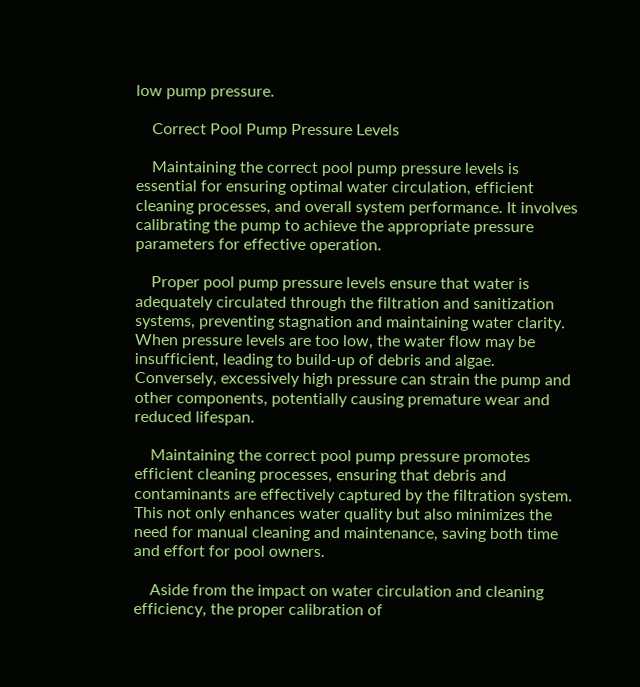low pump pressure.

    Correct Pool Pump Pressure Levels

    Maintaining the correct pool pump pressure levels is essential for ensuring optimal water circulation, efficient cleaning processes, and overall system performance. It involves calibrating the pump to achieve the appropriate pressure parameters for effective operation.

    Proper pool pump pressure levels ensure that water is adequately circulated through the filtration and sanitization systems, preventing stagnation and maintaining water clarity. When pressure levels are too low, the water flow may be insufficient, leading to build-up of debris and algae. Conversely, excessively high pressure can strain the pump and other components, potentially causing premature wear and reduced lifespan.

    Maintaining the correct pool pump pressure promotes efficient cleaning processes, ensuring that debris and contaminants are effectively captured by the filtration system. This not only enhances water quality but also minimizes the need for manual cleaning and maintenance, saving both time and effort for pool owners.

    Aside from the impact on water circulation and cleaning efficiency, the proper calibration of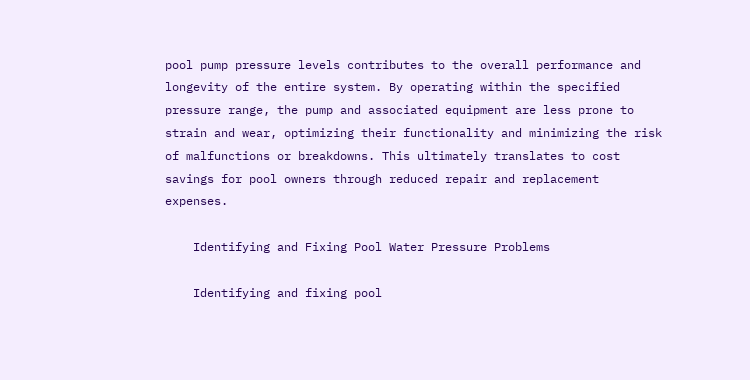pool pump pressure levels contributes to the overall performance and longevity of the entire system. By operating within the specified pressure range, the pump and associated equipment are less prone to strain and wear, optimizing their functionality and minimizing the risk of malfunctions or breakdowns. This ultimately translates to cost savings for pool owners through reduced repair and replacement expenses.

    Identifying and Fixing Pool Water Pressure Problems

    Identifying and fixing pool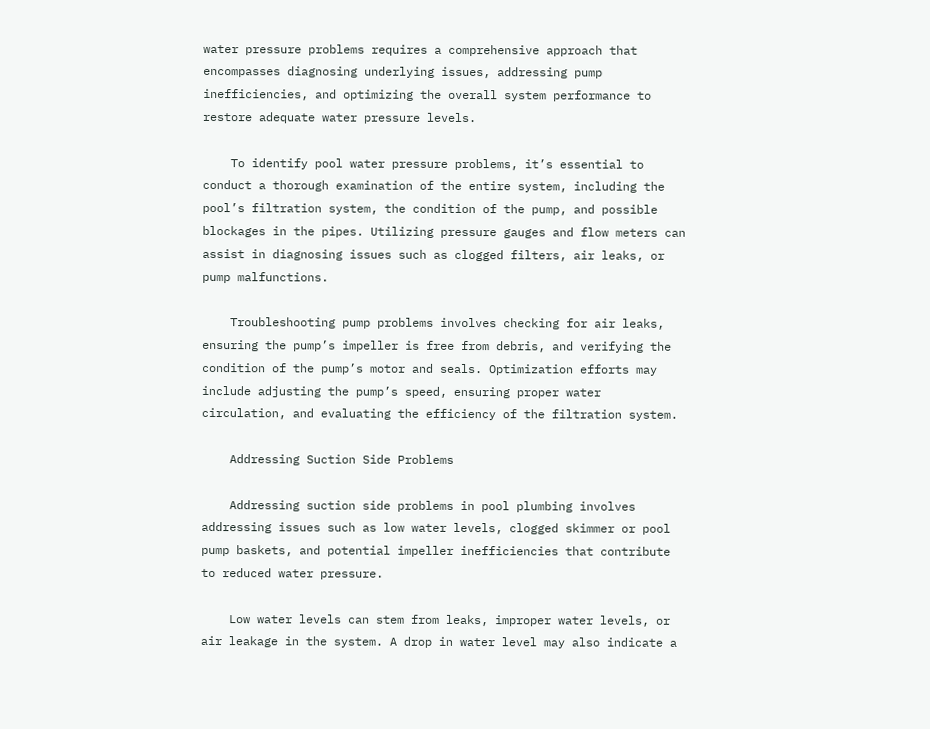water pressure problems requires a comprehensive approach that encompasses diagnosing underlying issues, addressing pump inefficiencies, and optimizing the overall system performance to restore adequate water pressure levels.

    To identify pool water pressure problems, it’s essential to conduct a thorough examination of the entire system, including the pool’s filtration system, the condition of the pump, and possible blockages in the pipes. Utilizing pressure gauges and flow meters can assist in diagnosing issues such as clogged filters, air leaks, or pump malfunctions.

    Troubleshooting pump problems involves checking for air leaks, ensuring the pump’s impeller is free from debris, and verifying the condition of the pump’s motor and seals. Optimization efforts may include adjusting the pump’s speed, ensuring proper water circulation, and evaluating the efficiency of the filtration system.

    Addressing Suction Side Problems

    Addressing suction side problems in pool plumbing involves addressing issues such as low water levels, clogged skimmer or pool pump baskets, and potential impeller inefficiencies that contribute to reduced water pressure.

    Low water levels can stem from leaks, improper water levels, or air leakage in the system. A drop in water level may also indicate a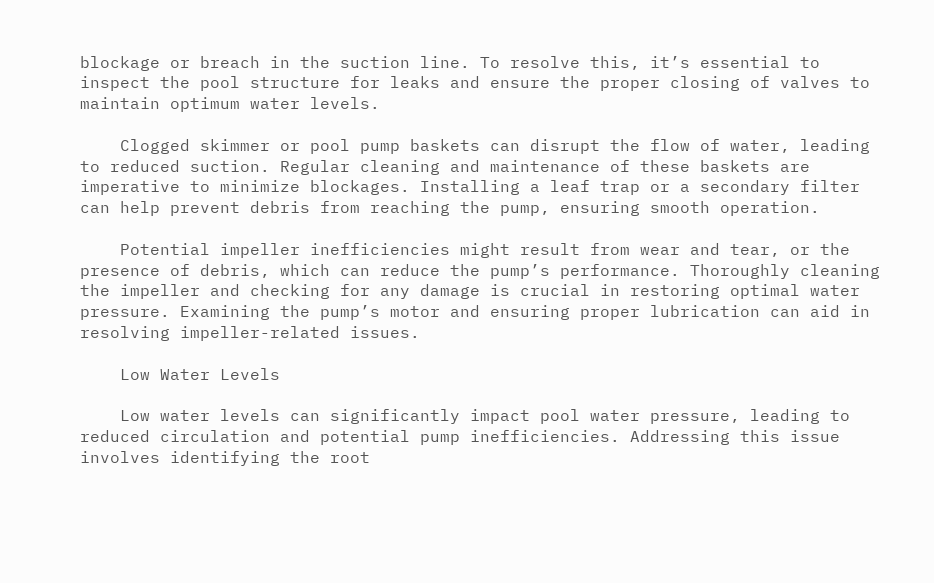blockage or breach in the suction line. To resolve this, it’s essential to inspect the pool structure for leaks and ensure the proper closing of valves to maintain optimum water levels.

    Clogged skimmer or pool pump baskets can disrupt the flow of water, leading to reduced suction. Regular cleaning and maintenance of these baskets are imperative to minimize blockages. Installing a leaf trap or a secondary filter can help prevent debris from reaching the pump, ensuring smooth operation.

    Potential impeller inefficiencies might result from wear and tear, or the presence of debris, which can reduce the pump’s performance. Thoroughly cleaning the impeller and checking for any damage is crucial in restoring optimal water pressure. Examining the pump’s motor and ensuring proper lubrication can aid in resolving impeller-related issues.

    Low Water Levels

    Low water levels can significantly impact pool water pressure, leading to reduced circulation and potential pump inefficiencies. Addressing this issue involves identifying the root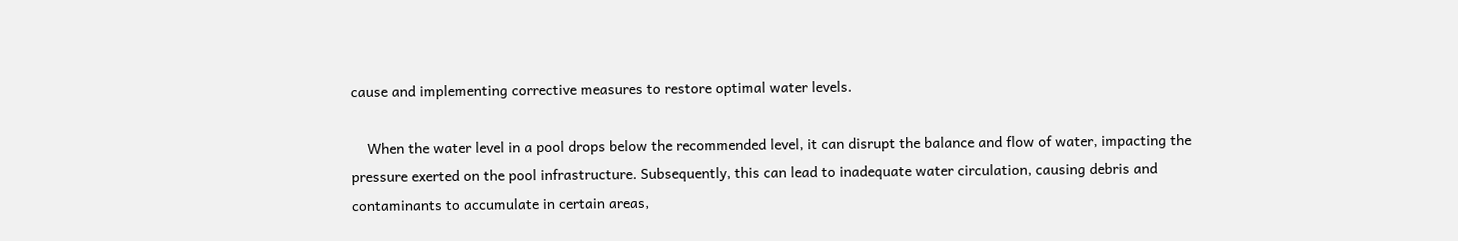cause and implementing corrective measures to restore optimal water levels.

    When the water level in a pool drops below the recommended level, it can disrupt the balance and flow of water, impacting the pressure exerted on the pool infrastructure. Subsequently, this can lead to inadequate water circulation, causing debris and contaminants to accumulate in certain areas,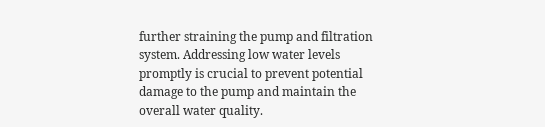further straining the pump and filtration system. Addressing low water levels promptly is crucial to prevent potential damage to the pump and maintain the overall water quality.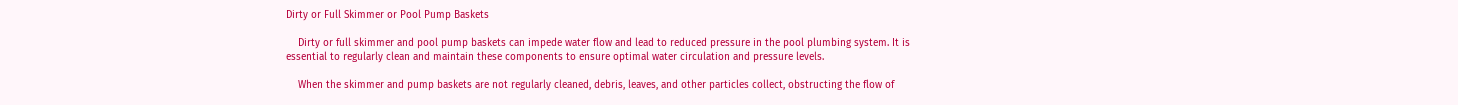Dirty or Full Skimmer or Pool Pump Baskets

    Dirty or full skimmer and pool pump baskets can impede water flow and lead to reduced pressure in the pool plumbing system. It is essential to regularly clean and maintain these components to ensure optimal water circulation and pressure levels.

    When the skimmer and pump baskets are not regularly cleaned, debris, leaves, and other particles collect, obstructing the flow of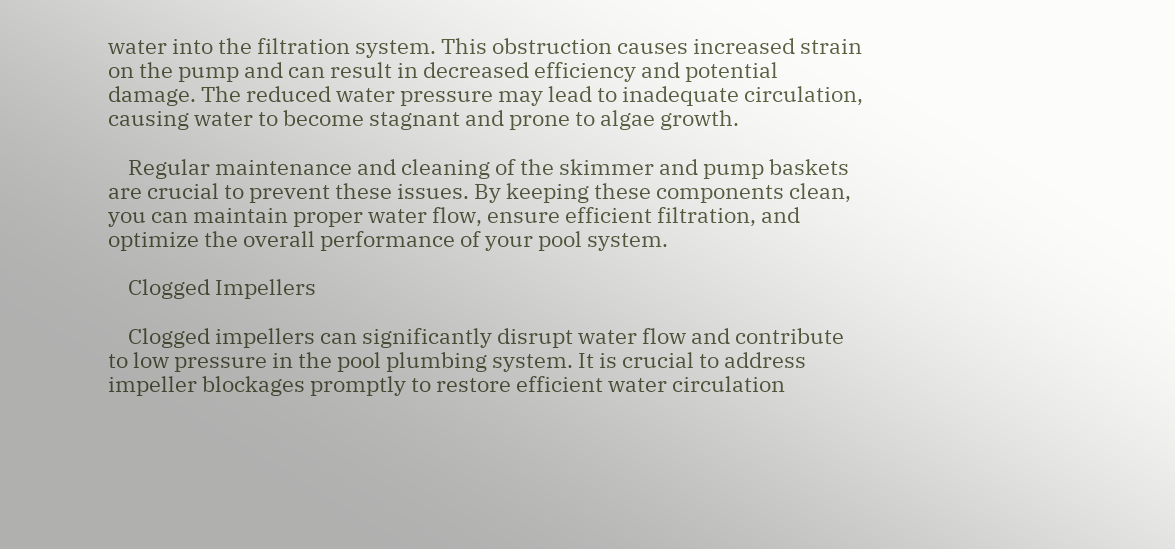water into the filtration system. This obstruction causes increased strain on the pump and can result in decreased efficiency and potential damage. The reduced water pressure may lead to inadequate circulation, causing water to become stagnant and prone to algae growth.

    Regular maintenance and cleaning of the skimmer and pump baskets are crucial to prevent these issues. By keeping these components clean, you can maintain proper water flow, ensure efficient filtration, and optimize the overall performance of your pool system.

    Clogged Impellers

    Clogged impellers can significantly disrupt water flow and contribute to low pressure in the pool plumbing system. It is crucial to address impeller blockages promptly to restore efficient water circulation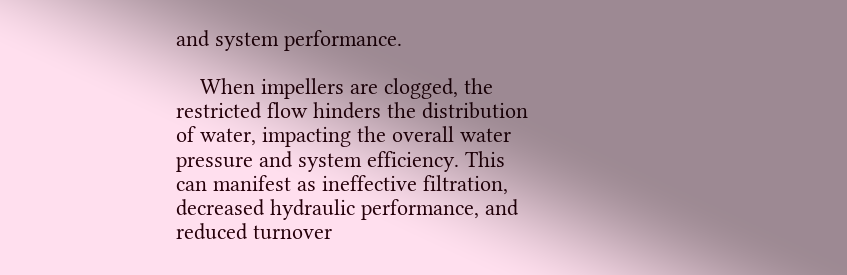and system performance.

    When impellers are clogged, the restricted flow hinders the distribution of water, impacting the overall water pressure and system efficiency. This can manifest as ineffective filtration, decreased hydraulic performance, and reduced turnover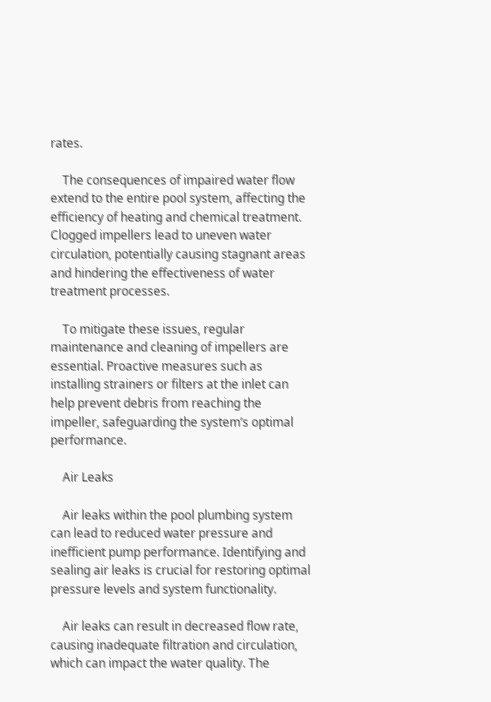rates.

    The consequences of impaired water flow extend to the entire pool system, affecting the efficiency of heating and chemical treatment. Clogged impellers lead to uneven water circulation, potentially causing stagnant areas and hindering the effectiveness of water treatment processes.

    To mitigate these issues, regular maintenance and cleaning of impellers are essential. Proactive measures such as installing strainers or filters at the inlet can help prevent debris from reaching the impeller, safeguarding the system’s optimal performance.

    Air Leaks

    Air leaks within the pool plumbing system can lead to reduced water pressure and inefficient pump performance. Identifying and sealing air leaks is crucial for restoring optimal pressure levels and system functionality.

    Air leaks can result in decreased flow rate, causing inadequate filtration and circulation, which can impact the water quality. The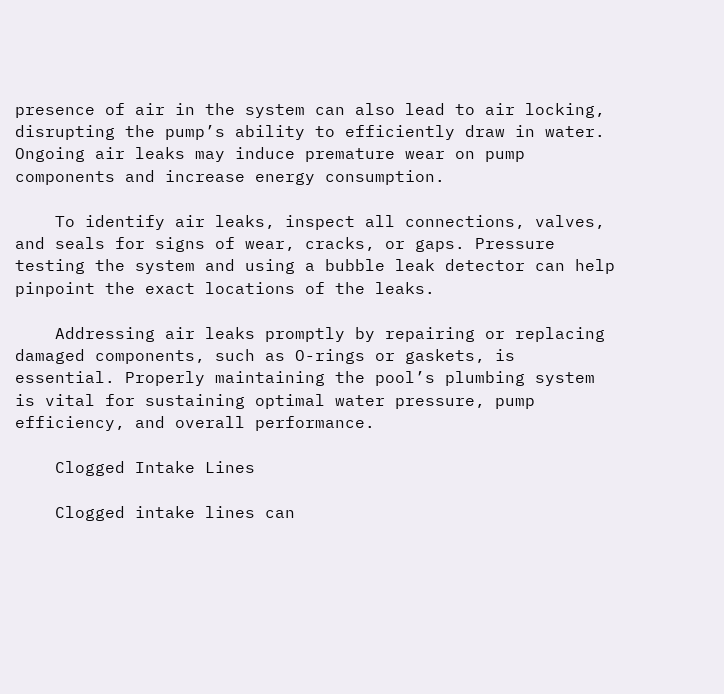presence of air in the system can also lead to air locking, disrupting the pump’s ability to efficiently draw in water. Ongoing air leaks may induce premature wear on pump components and increase energy consumption.

    To identify air leaks, inspect all connections, valves, and seals for signs of wear, cracks, or gaps. Pressure testing the system and using a bubble leak detector can help pinpoint the exact locations of the leaks.

    Addressing air leaks promptly by repairing or replacing damaged components, such as O-rings or gaskets, is essential. Properly maintaining the pool’s plumbing system is vital for sustaining optimal water pressure, pump efficiency, and overall performance.

    Clogged Intake Lines

    Clogged intake lines can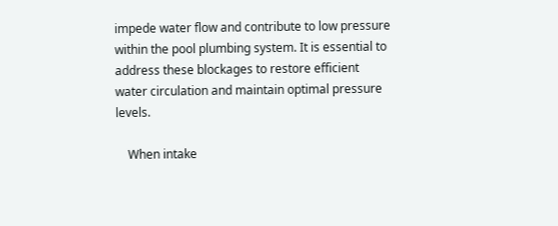impede water flow and contribute to low pressure within the pool plumbing system. It is essential to address these blockages to restore efficient water circulation and maintain optimal pressure levels.

    When intake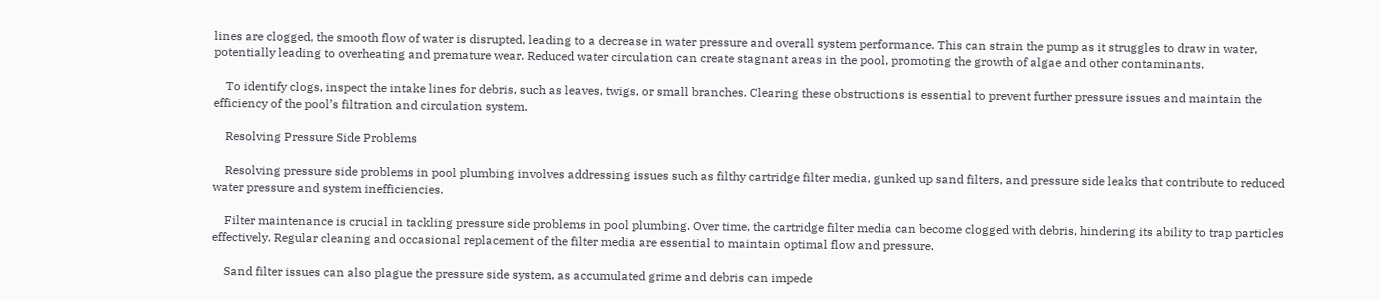lines are clogged, the smooth flow of water is disrupted, leading to a decrease in water pressure and overall system performance. This can strain the pump as it struggles to draw in water, potentially leading to overheating and premature wear. Reduced water circulation can create stagnant areas in the pool, promoting the growth of algae and other contaminants.

    To identify clogs, inspect the intake lines for debris, such as leaves, twigs, or small branches. Clearing these obstructions is essential to prevent further pressure issues and maintain the efficiency of the pool’s filtration and circulation system.

    Resolving Pressure Side Problems

    Resolving pressure side problems in pool plumbing involves addressing issues such as filthy cartridge filter media, gunked up sand filters, and pressure side leaks that contribute to reduced water pressure and system inefficiencies.

    Filter maintenance is crucial in tackling pressure side problems in pool plumbing. Over time, the cartridge filter media can become clogged with debris, hindering its ability to trap particles effectively. Regular cleaning and occasional replacement of the filter media are essential to maintain optimal flow and pressure.

    Sand filter issues can also plague the pressure side system, as accumulated grime and debris can impede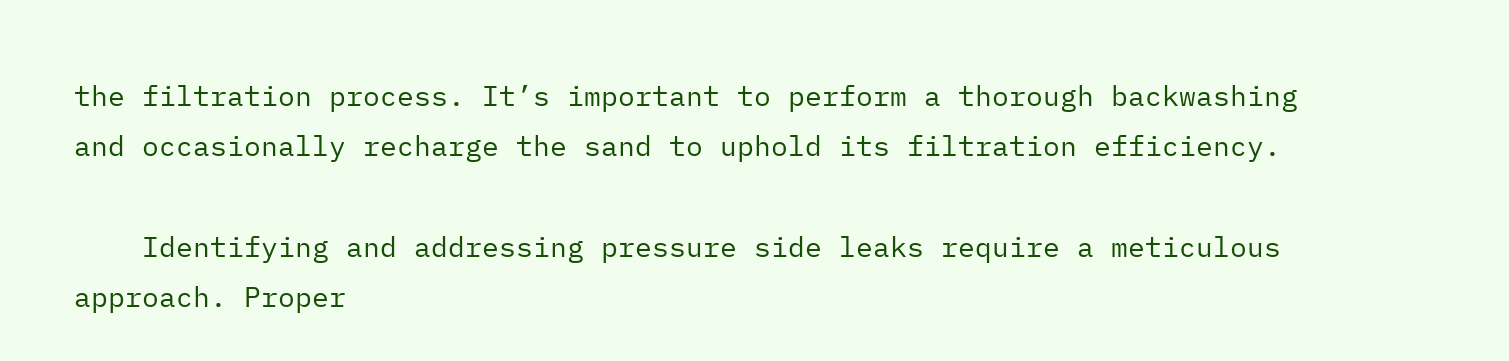the filtration process. It’s important to perform a thorough backwashing and occasionally recharge the sand to uphold its filtration efficiency.

    Identifying and addressing pressure side leaks require a meticulous approach. Proper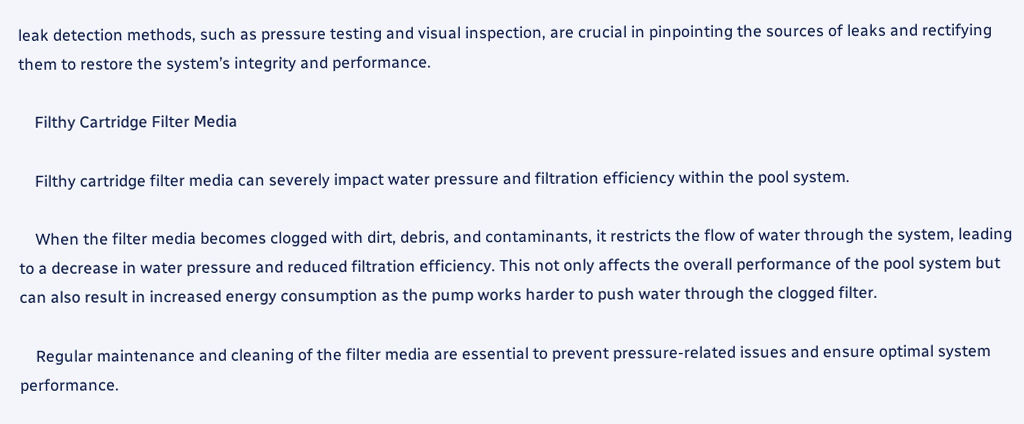leak detection methods, such as pressure testing and visual inspection, are crucial in pinpointing the sources of leaks and rectifying them to restore the system’s integrity and performance.

    Filthy Cartridge Filter Media

    Filthy cartridge filter media can severely impact water pressure and filtration efficiency within the pool system.

    When the filter media becomes clogged with dirt, debris, and contaminants, it restricts the flow of water through the system, leading to a decrease in water pressure and reduced filtration efficiency. This not only affects the overall performance of the pool system but can also result in increased energy consumption as the pump works harder to push water through the clogged filter.

    Regular maintenance and cleaning of the filter media are essential to prevent pressure-related issues and ensure optimal system performance.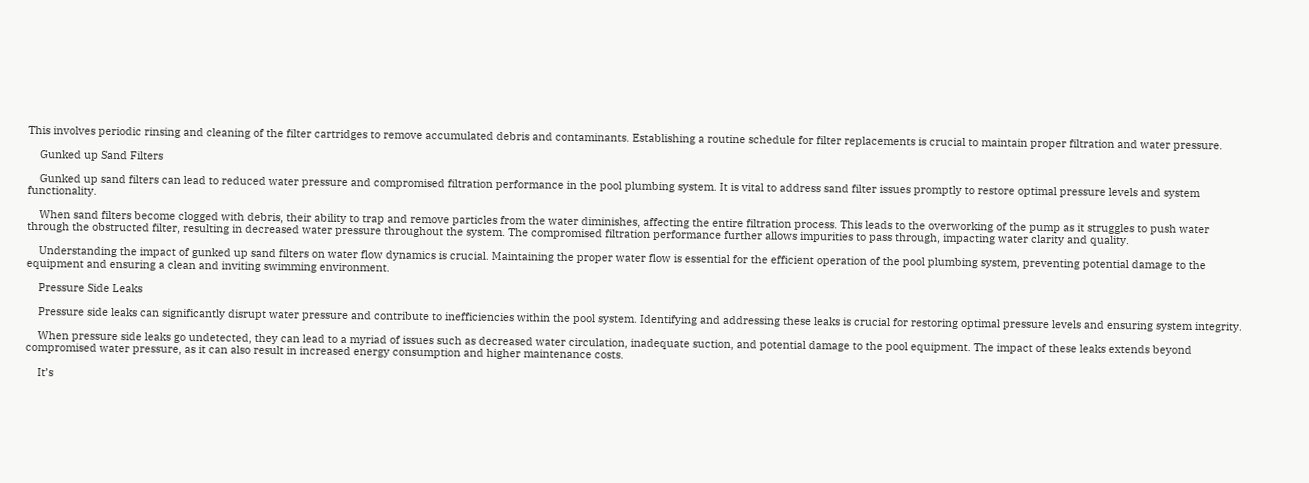This involves periodic rinsing and cleaning of the filter cartridges to remove accumulated debris and contaminants. Establishing a routine schedule for filter replacements is crucial to maintain proper filtration and water pressure.

    Gunked up Sand Filters

    Gunked up sand filters can lead to reduced water pressure and compromised filtration performance in the pool plumbing system. It is vital to address sand filter issues promptly to restore optimal pressure levels and system functionality.

    When sand filters become clogged with debris, their ability to trap and remove particles from the water diminishes, affecting the entire filtration process. This leads to the overworking of the pump as it struggles to push water through the obstructed filter, resulting in decreased water pressure throughout the system. The compromised filtration performance further allows impurities to pass through, impacting water clarity and quality.

    Understanding the impact of gunked up sand filters on water flow dynamics is crucial. Maintaining the proper water flow is essential for the efficient operation of the pool plumbing system, preventing potential damage to the equipment and ensuring a clean and inviting swimming environment.

    Pressure Side Leaks

    Pressure side leaks can significantly disrupt water pressure and contribute to inefficiencies within the pool system. Identifying and addressing these leaks is crucial for restoring optimal pressure levels and ensuring system integrity.

    When pressure side leaks go undetected, they can lead to a myriad of issues such as decreased water circulation, inadequate suction, and potential damage to the pool equipment. The impact of these leaks extends beyond compromised water pressure, as it can also result in increased energy consumption and higher maintenance costs.

    It’s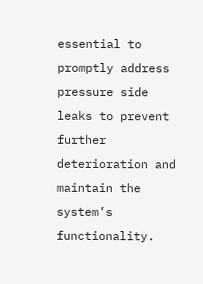essential to promptly address pressure side leaks to prevent further deterioration and maintain the system’s functionality.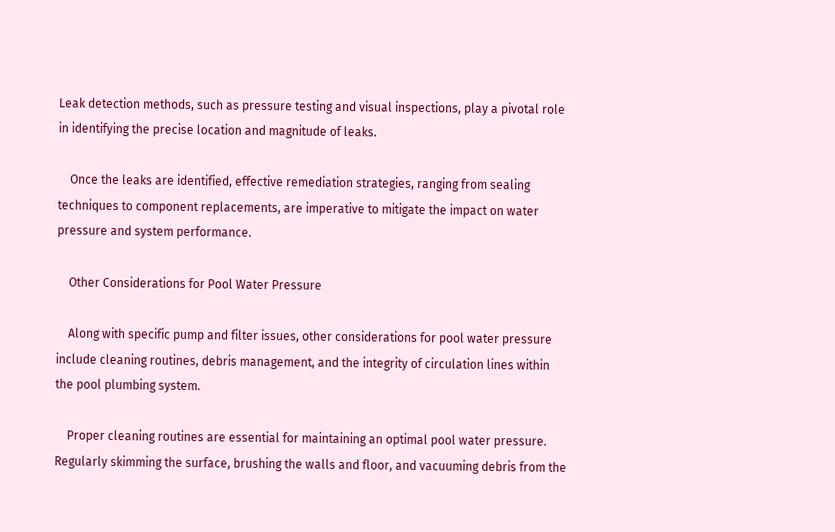Leak detection methods, such as pressure testing and visual inspections, play a pivotal role in identifying the precise location and magnitude of leaks.

    Once the leaks are identified, effective remediation strategies, ranging from sealing techniques to component replacements, are imperative to mitigate the impact on water pressure and system performance.

    Other Considerations for Pool Water Pressure

    Along with specific pump and filter issues, other considerations for pool water pressure include cleaning routines, debris management, and the integrity of circulation lines within the pool plumbing system.

    Proper cleaning routines are essential for maintaining an optimal pool water pressure. Regularly skimming the surface, brushing the walls and floor, and vacuuming debris from the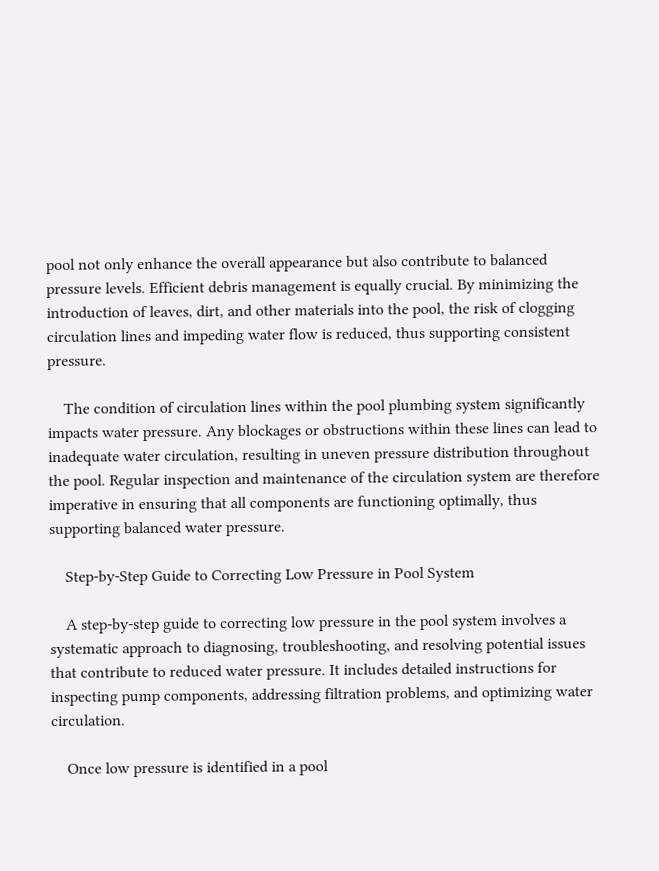pool not only enhance the overall appearance but also contribute to balanced pressure levels. Efficient debris management is equally crucial. By minimizing the introduction of leaves, dirt, and other materials into the pool, the risk of clogging circulation lines and impeding water flow is reduced, thus supporting consistent pressure.

    The condition of circulation lines within the pool plumbing system significantly impacts water pressure. Any blockages or obstructions within these lines can lead to inadequate water circulation, resulting in uneven pressure distribution throughout the pool. Regular inspection and maintenance of the circulation system are therefore imperative in ensuring that all components are functioning optimally, thus supporting balanced water pressure.

    Step-by-Step Guide to Correcting Low Pressure in Pool System

    A step-by-step guide to correcting low pressure in the pool system involves a systematic approach to diagnosing, troubleshooting, and resolving potential issues that contribute to reduced water pressure. It includes detailed instructions for inspecting pump components, addressing filtration problems, and optimizing water circulation.

    Once low pressure is identified in a pool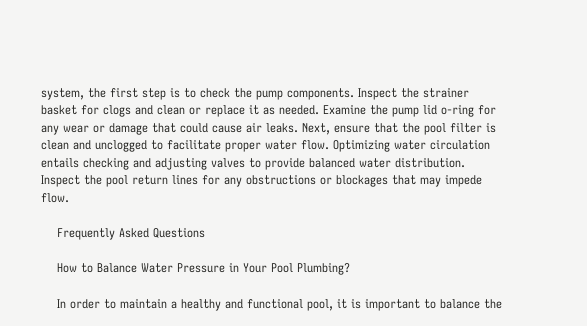system, the first step is to check the pump components. Inspect the strainer basket for clogs and clean or replace it as needed. Examine the pump lid o-ring for any wear or damage that could cause air leaks. Next, ensure that the pool filter is clean and unclogged to facilitate proper water flow. Optimizing water circulation entails checking and adjusting valves to provide balanced water distribution. Inspect the pool return lines for any obstructions or blockages that may impede flow.

    Frequently Asked Questions

    How to Balance Water Pressure in Your Pool Plumbing?

    In order to maintain a healthy and functional pool, it is important to balance the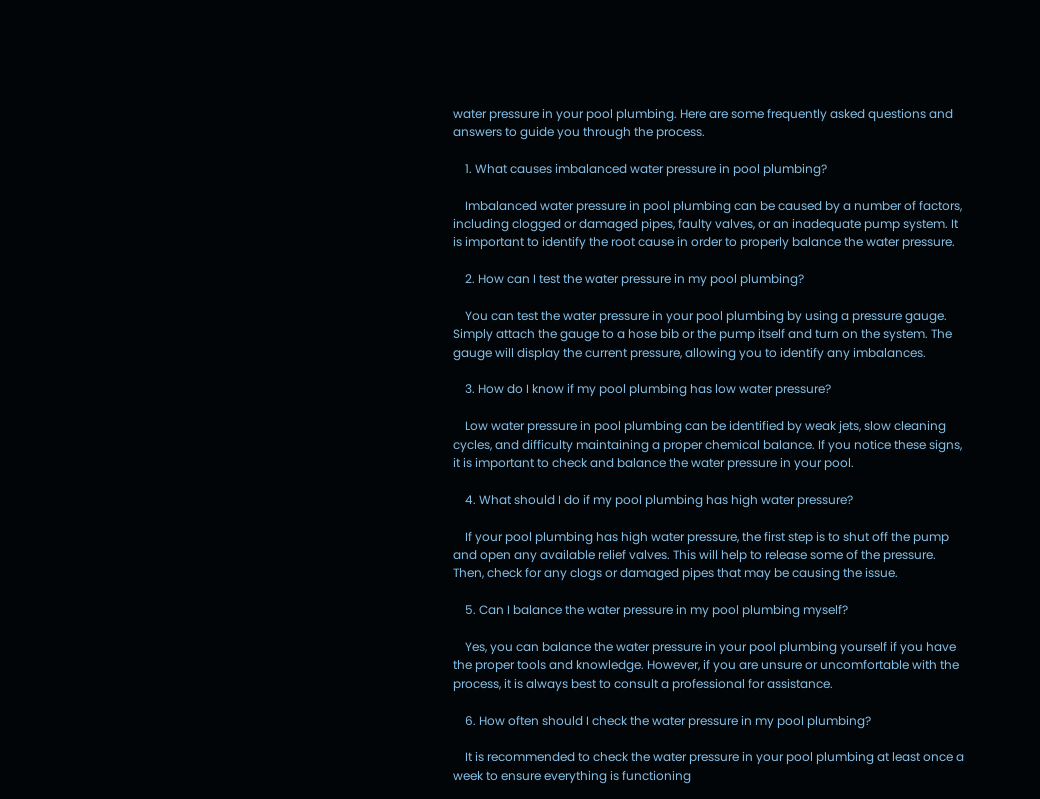water pressure in your pool plumbing. Here are some frequently asked questions and answers to guide you through the process.

    1. What causes imbalanced water pressure in pool plumbing?

    Imbalanced water pressure in pool plumbing can be caused by a number of factors, including clogged or damaged pipes, faulty valves, or an inadequate pump system. It is important to identify the root cause in order to properly balance the water pressure.

    2. How can I test the water pressure in my pool plumbing?

    You can test the water pressure in your pool plumbing by using a pressure gauge. Simply attach the gauge to a hose bib or the pump itself and turn on the system. The gauge will display the current pressure, allowing you to identify any imbalances.

    3. How do I know if my pool plumbing has low water pressure?

    Low water pressure in pool plumbing can be identified by weak jets, slow cleaning cycles, and difficulty maintaining a proper chemical balance. If you notice these signs, it is important to check and balance the water pressure in your pool.

    4. What should I do if my pool plumbing has high water pressure?

    If your pool plumbing has high water pressure, the first step is to shut off the pump and open any available relief valves. This will help to release some of the pressure. Then, check for any clogs or damaged pipes that may be causing the issue.

    5. Can I balance the water pressure in my pool plumbing myself?

    Yes, you can balance the water pressure in your pool plumbing yourself if you have the proper tools and knowledge. However, if you are unsure or uncomfortable with the process, it is always best to consult a professional for assistance.

    6. How often should I check the water pressure in my pool plumbing?

    It is recommended to check the water pressure in your pool plumbing at least once a week to ensure everything is functioning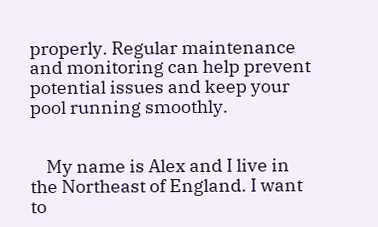properly. Regular maintenance and monitoring can help prevent potential issues and keep your pool running smoothly.


    My name is Alex and I live in the Northeast of England. I want to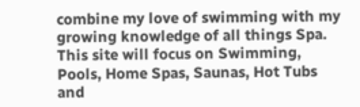combine my love of swimming with my growing knowledge of all things Spa. This site will focus on Swimming, Pools, Home Spas, Saunas, Hot Tubs and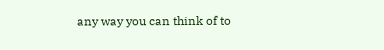any way you can think of to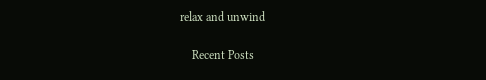relax and unwind

    Recent Posts